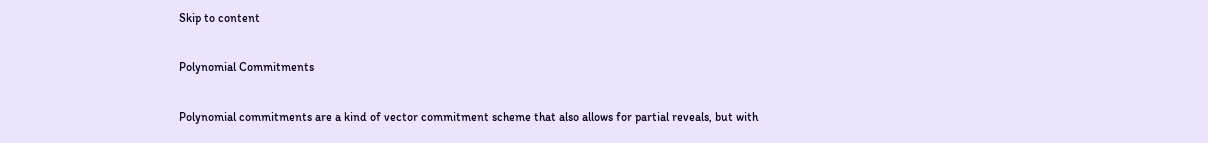Skip to content

Polynomial Commitments

Polynomial commitments are a kind of vector commitment scheme that also allows for partial reveals, but with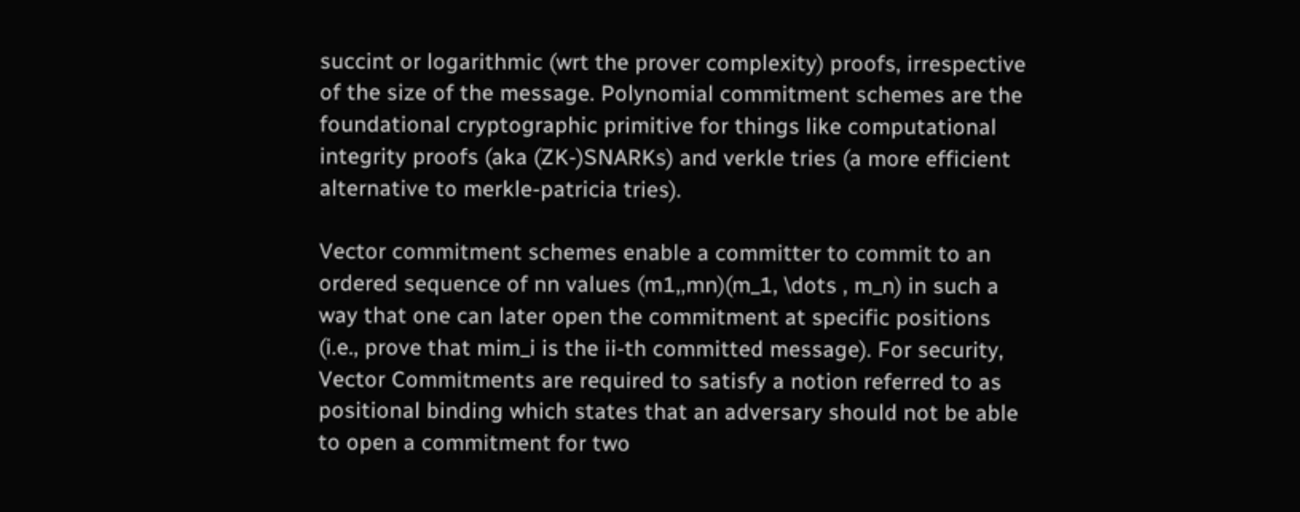succint or logarithmic (wrt the prover complexity) proofs, irrespective of the size of the message. Polynomial commitment schemes are the foundational cryptographic primitive for things like computational integrity proofs (aka (ZK-)SNARKs) and verkle tries (a more efficient alternative to merkle-patricia tries).

Vector commitment schemes enable a committer to commit to an ordered sequence of nn values (m1,,mn)(m_1, \dots , m_n) in such a way that one can later open the commitment at specific positions (i.e., prove that mim_i is the ii-th committed message). For security, Vector Commitments are required to satisfy a notion referred to as positional binding which states that an adversary should not be able to open a commitment for two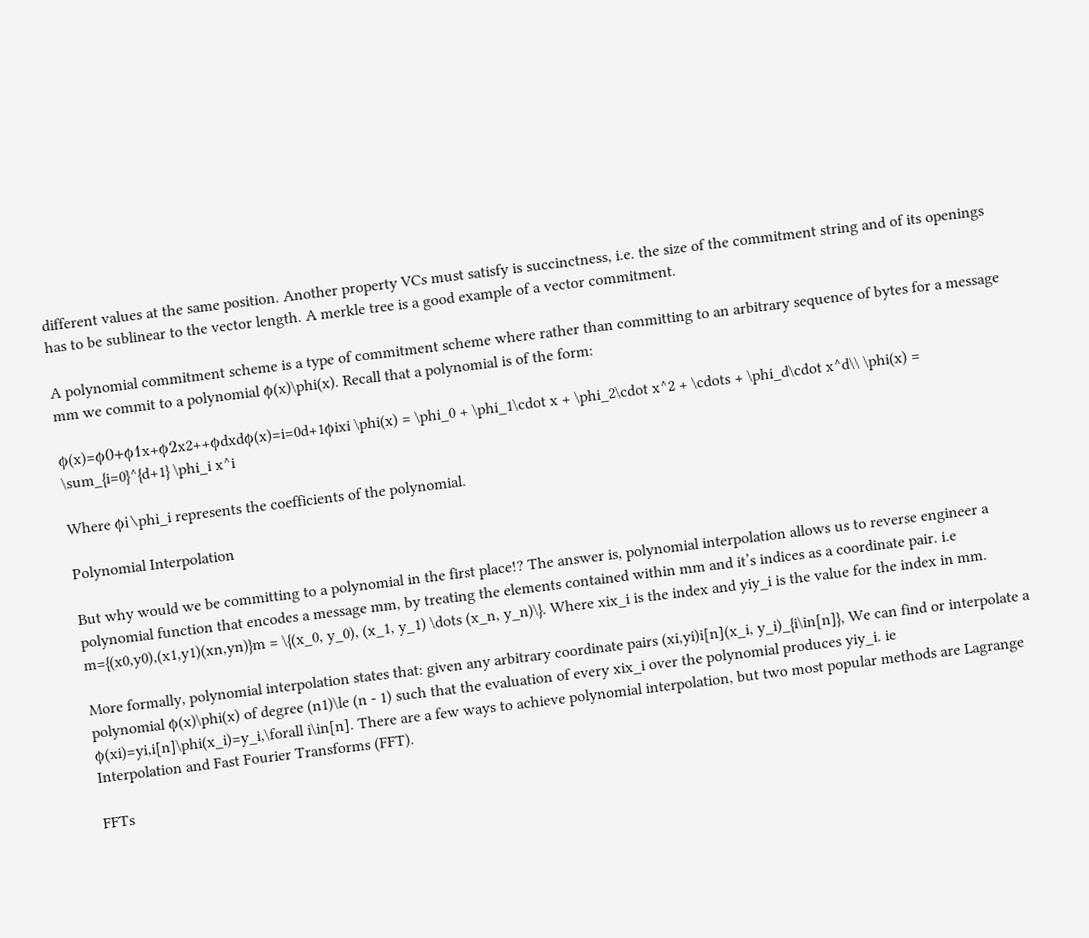different values at the same position. Another property VCs must satisfy is succinctness, i.e. the size of the commitment string and of its openings has to be sublinear to the vector length. A merkle tree is a good example of a vector commitment.

A polynomial commitment scheme is a type of commitment scheme where rather than committing to an arbitrary sequence of bytes for a message mm we commit to a polynomial ϕ(x)\phi(x). Recall that a polynomial is of the form:

ϕ(x)=ϕ0+ϕ1x+ϕ2x2++ϕdxdϕ(x)=i=0d+1ϕixi \phi(x) = \phi_0 + \phi_1\cdot x + \phi_2\cdot x^2 + \cdots + \phi_d\cdot x^d\\ \phi(x) = \sum_{i=0}^{d+1} \phi_i x^i

Where ϕi\phi_i represents the coefficients of the polynomial.

Polynomial Interpolation

But why would we be committing to a polynomial in the first place!? The answer is, polynomial interpolation allows us to reverse engineer a polynomial function that encodes a message mm, by treating the elements contained within mm and it’s indices as a coordinate pair. i.e m={(x0,y0),(x1,y1)(xn,yn)}m = \{(x_0, y_0), (x_1, y_1) \dots (x_n, y_n)\}. Where xix_i is the index and yiy_i is the value for the index in mm.

More formally, polynomial interpolation states that: given any arbitrary coordinate pairs (xi,yi)i[n](x_i, y_i)_{i\in[n]}, We can find or interpolate a polynomial ϕ(x)\phi(x) of degree (n1)\le (n - 1) such that the evaluation of every xix_i over the polynomial produces yiy_i. ie ϕ(xi)=yi,i[n]\phi(x_i)=y_i,\forall i\in[n]. There are a few ways to achieve polynomial interpolation, but two most popular methods are Lagrange Interpolation and Fast Fourier Transforms (FFT).

FFTs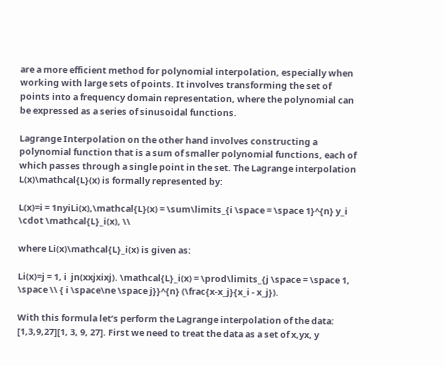are a more efficient method for polynomial interpolation, especially when working with large sets of points. It involves transforming the set of points into a frequency domain representation, where the polynomial can be expressed as a series of sinusoidal functions.

Lagrange Interpolation on the other hand involves constructing a polynomial function that is a sum of smaller polynomial functions, each of which passes through a single point in the set. The Lagrange interpolation L(x)\mathcal{L}(x) is formally represented by:

L(x)=i = 1nyiLi(x),\mathcal{L}(x) = \sum\limits_{i \space = \space 1}^{n} y_i \cdot \mathcal{L}_i(x), \\

where Li(x)\mathcal{L}_i(x) is given as:

Li(x)=j = 1, i  jn(xxjxixj). \mathcal{L}_i(x) = \prod\limits_{j \space = \space 1, \space \\ { i \space\ne \space j}}^{n} (\frac{x-x_j}{x_i - x_j}).

With this formula let’s perform the Lagrange interpolation of the data: [1,3,9,27][1, 3, 9, 27]. First we need to treat the data as a set of x,yx, y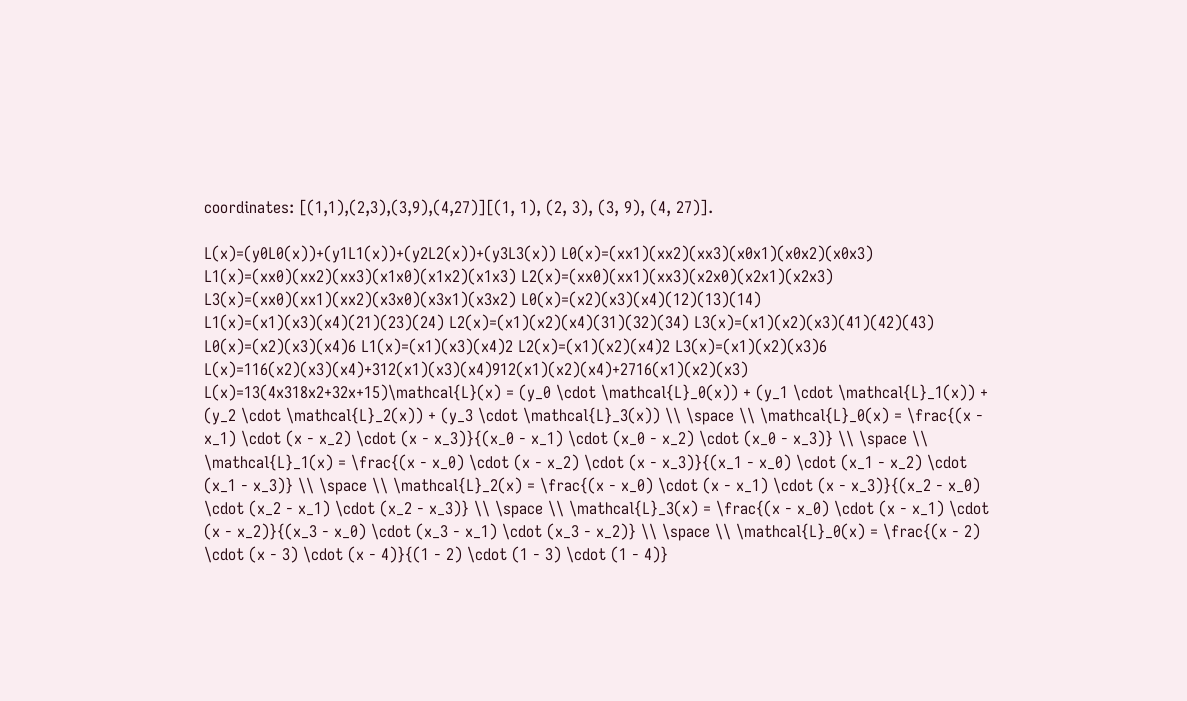coordinates: [(1,1),(2,3),(3,9),(4,27)][(1, 1), (2, 3), (3, 9), (4, 27)].

L(x)=(y0L0(x))+(y1L1(x))+(y2L2(x))+(y3L3(x)) L0(x)=(xx1)(xx2)(xx3)(x0x1)(x0x2)(x0x3) L1(x)=(xx0)(xx2)(xx3)(x1x0)(x1x2)(x1x3) L2(x)=(xx0)(xx1)(xx3)(x2x0)(x2x1)(x2x3) L3(x)=(xx0)(xx1)(xx2)(x3x0)(x3x1)(x3x2) L0(x)=(x2)(x3)(x4)(12)(13)(14) L1(x)=(x1)(x3)(x4)(21)(23)(24) L2(x)=(x1)(x2)(x4)(31)(32)(34) L3(x)=(x1)(x2)(x3)(41)(42)(43) L0(x)=(x2)(x3)(x4)6 L1(x)=(x1)(x3)(x4)2 L2(x)=(x1)(x2)(x4)2 L3(x)=(x1)(x2)(x3)6 L(x)=116(x2)(x3)(x4)+312(x1)(x3)(x4)912(x1)(x2)(x4)+2716(x1)(x2)(x3) L(x)=13(4x318x2+32x+15)\mathcal{L}(x) = (y_0 \cdot \mathcal{L}_0(x)) + (y_1 \cdot \mathcal{L}_1(x)) + (y_2 \cdot \mathcal{L}_2(x)) + (y_3 \cdot \mathcal{L}_3(x)) \\ \space \\ \mathcal{L}_0(x) = \frac{(x - x_1) \cdot (x - x_2) \cdot (x - x_3)}{(x_0 - x_1) \cdot (x_0 - x_2) \cdot (x_0 - x_3)} \\ \space \\ \mathcal{L}_1(x) = \frac{(x - x_0) \cdot (x - x_2) \cdot (x - x_3)}{(x_1 - x_0) \cdot (x_1 - x_2) \cdot (x_1 - x_3)} \\ \space \\ \mathcal{L}_2(x) = \frac{(x - x_0) \cdot (x - x_1) \cdot (x - x_3)}{(x_2 - x_0) \cdot (x_2 - x_1) \cdot (x_2 - x_3)} \\ \space \\ \mathcal{L}_3(x) = \frac{(x - x_0) \cdot (x - x_1) \cdot (x - x_2)}{(x_3 - x_0) \cdot (x_3 - x_1) \cdot (x_3 - x_2)} \\ \space \\ \mathcal{L}_0(x) = \frac{(x - 2) \cdot (x - 3) \cdot (x - 4)}{(1 - 2) \cdot (1 - 3) \cdot (1 - 4)}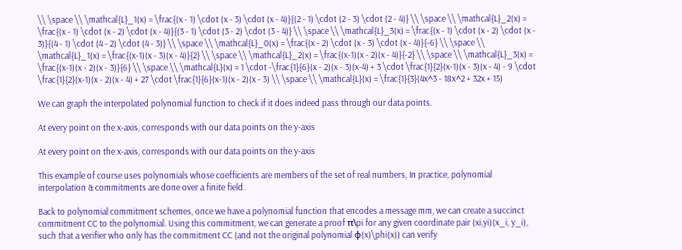\\ \space \\ \mathcal{L}_1(x) = \frac{(x - 1) \cdot (x - 3) \cdot (x - 4)}{(2 - 1) \cdot (2 - 3) \cdot (2 - 4)} \\ \space \\ \mathcal{L}_2(x) = \frac{(x - 1) \cdot (x - 2) \cdot (x - 4)}{(3 - 1) \cdot (3 - 2) \cdot (3 - 4)} \\ \space \\ \mathcal{L}_3(x) = \frac{(x - 1) \cdot (x - 2) \cdot (x - 3)}{(4 - 1) \cdot (4 - 2) \cdot (4 - 3)} \\ \space \\ \mathcal{L}_0(x) = \frac{(x - 2) \cdot (x - 3) \cdot (x - 4)}{-6} \\ \space \\ \mathcal{L}_1(x) = \frac{(x-1)(x - 3)(x - 4)}{2} \\ \space \\ \mathcal{L}_2(x) = \frac{(x-1)(x - 2)(x - 4)}{-2} \\ \space \\ \mathcal{L}_3(x) = \frac{(x-1)(x - 2)(x - 3)}{6} \\ \space \\ \mathcal{L}(x) = 1 \cdot -\frac{1}{6}(x - 2)(x - 3)(x-4) + 3 \cdot \frac{1}{2}(x-1)(x - 3)(x - 4) - 9 \cdot \frac{1}{2}(x-1)(x - 2)(x - 4) + 27 \cdot \frac{1}{6}(x-1)(x - 2)(x - 3) \\ \space \\ \mathcal{L}(x) = \frac{1}{3}(4x^3 - 18x^2 + 32x + 15)

We can graph the interpolated polynomial function to check if it does indeed pass through our data points.

At every point on the x-axis, corresponds with our data points on the y-axis

At every point on the x-axis, corresponds with our data points on the y-axis

This example of course uses polynomials whose coefficients are members of the set of real numbers, In practice, polynomial interpolation & commitments are done over a finite field.

Back to polynomial commitment schemes, once we have a polynomial function that encodes a message mm, we can create a succinct commitment CC to the polynomial. Using this commitment, we can generate a proof π\pi for any given coordinate pair (xi,yi)(x_i, y_i), such that a verifier who only has the commitment CC (and not the original polynomial ϕ(x)\phi(x)) can verify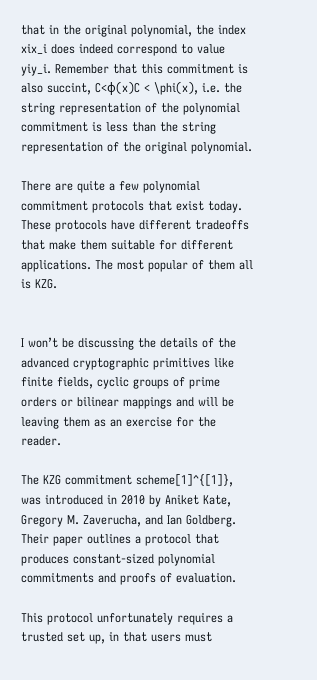that in the original polynomial, the index xix_i does indeed correspond to value yiy_i. Remember that this commitment is also succint, C<ϕ(x)C < \phi(x), i.e. the string representation of the polynomial commitment is less than the string representation of the original polynomial.

There are quite a few polynomial commitment protocols that exist today. These protocols have different tradeoffs that make them suitable for different applications. The most popular of them all is KZG.


I won’t be discussing the details of the advanced cryptographic primitives like finite fields, cyclic groups of prime orders or bilinear mappings and will be leaving them as an exercise for the reader.

The KZG commitment scheme[1]^{[1]}, was introduced in 2010 by Aniket Kate, Gregory M. Zaverucha, and Ian Goldberg. Their paper outlines a protocol that produces constant-sized polynomial commitments and proofs of evaluation.

This protocol unfortunately requires a trusted set up, in that users must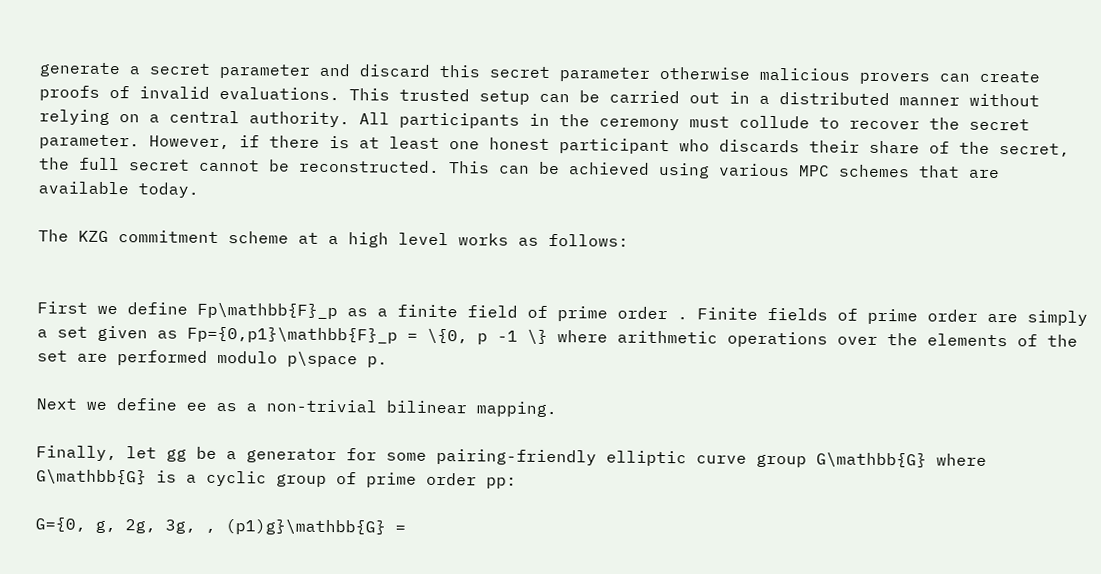generate a secret parameter and discard this secret parameter otherwise malicious provers can create proofs of invalid evaluations. This trusted setup can be carried out in a distributed manner without relying on a central authority. All participants in the ceremony must collude to recover the secret parameter. However, if there is at least one honest participant who discards their share of the secret, the full secret cannot be reconstructed. This can be achieved using various MPC schemes that are available today.

The KZG commitment scheme at a high level works as follows:


First we define Fp\mathbb{F}_p as a finite field of prime order . Finite fields of prime order are simply a set given as Fp={0,p1}\mathbb{F}_p = \{0, p -1 \} where arithmetic operations over the elements of the set are performed modulo p\space p.

Next we define ee as a non-trivial bilinear mapping.

Finally, let gg be a generator for some pairing-friendly elliptic curve group G\mathbb{G} where G\mathbb{G} is a cyclic group of prime order pp:

G={0, g, 2g, 3g, , (p1)g}\mathbb{G} =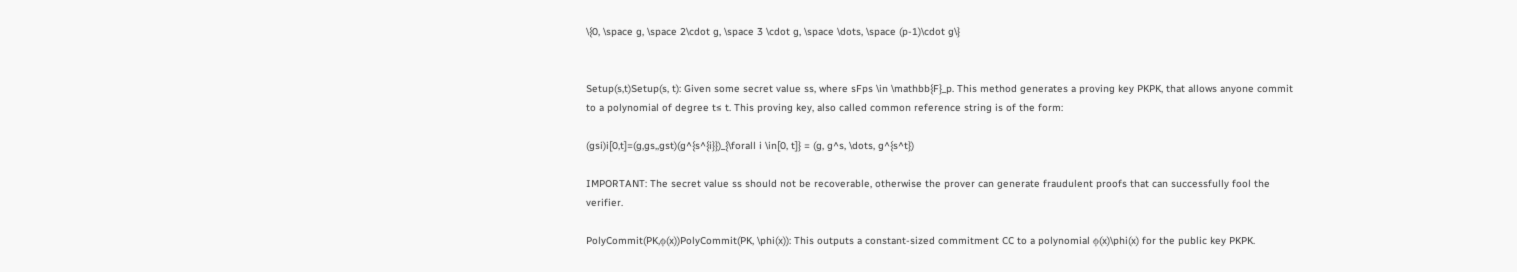\{0, \space g, \space 2\cdot g, \space 3 \cdot g, \space \dots, \space (p-1)\cdot g\}


Setup(s,t)Setup(s, t): Given some secret value ss, where sFps \in \mathbb{F}_p. This method generates a proving key PKPK, that allows anyone commit to a polynomial of degree t≤ t. This proving key, also called common reference string is of the form:

(gsi)i[0,t]=(g,gs,,gst)(g^{s^{i}})_{\forall i \in[0, t]} = (g, g^s, \dots, g^{s^t})

IMPORTANT: The secret value ss should not be recoverable, otherwise the prover can generate fraudulent proofs that can successfully fool the verifier.

PolyCommit(PK,ϕ(x))PolyCommit(PK, \phi(x)): This outputs a constant-sized commitment CC to a polynomial ϕ(x)\phi(x) for the public key PKPK.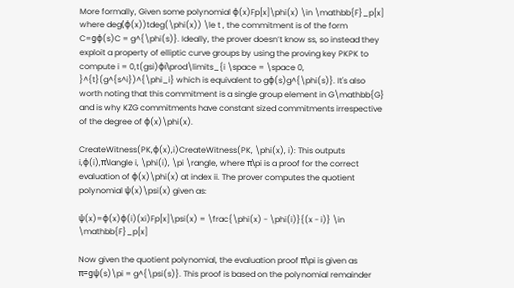More formally, Given some polynomial ϕ(x)Fp[x]\phi(x) \in \mathbb{F}_p[x] where deg(ϕ(x))tdeg(\phi(x)) \le t , the commitment is of the form C=gϕ(s)C = g^{\phi(s)}. Ideally, the prover doesn’t know ss, so instead they exploit a property of elliptic curve groups by using the proving key PKPK to compute i = 0,t(gsi)ϕi\prod\limits_{i \space = \space 0, }^{t}(g^{s^i})^{\phi_i} which is equivalent to gϕ(s)g^{\phi(s)}. It's also worth noting that this commitment is a single group element in G\mathbb{G} and is why KZG commitments have constant sized commitments irrespective of the degree of ϕ(x)\phi(x).

CreateWitness(PK,ϕ(x),i)CreateWitness(PK, \phi(x), i): This outputs i,ϕ(i),π\langle i, \phi(i), \pi \rangle, where π\pi is a proof for the correct evaluation of ϕ(x)\phi(x) at index ii. The prover computes the quotient polynomial ψ(x)\psi(x) given as:

ψ(x)=ϕ(x)ϕ(i)(xi)Fp[x]\psi(x) = \frac{\phi(x) - \phi(i)}{(x - i)} \in \mathbb{F}_p[x]

Now given the quotient polynomial, the evaluation proof π\pi is given as π=gψ(s)\pi = g^{\psi(s)}. This proof is based on the polynomial remainder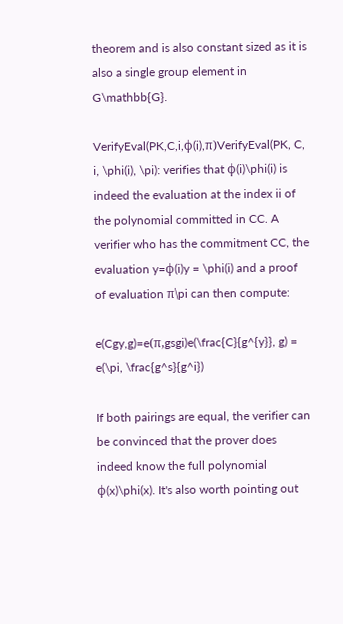theorem and is also constant sized as it is also a single group element in G\mathbb{G}.

VerifyEval(PK,C,i,ϕ(i),π)VerifyEval(PK, C, i, \phi(i), \pi): verifies that ϕ(i)\phi(i) is indeed the evaluation at the index ii of the polynomial committed in CC. A verifier who has the commitment CC, the evaluation y=ϕ(i)y = \phi(i) and a proof of evaluation π\pi can then compute:

e(Cgy,g)=e(π,gsgi)e(\frac{C}{g^{y}}, g) = e(\pi, \frac{g^s}{g^i})

If both pairings are equal, the verifier can be convinced that the prover does indeed know the full polynomial ϕ(x)\phi(x). It's also worth pointing out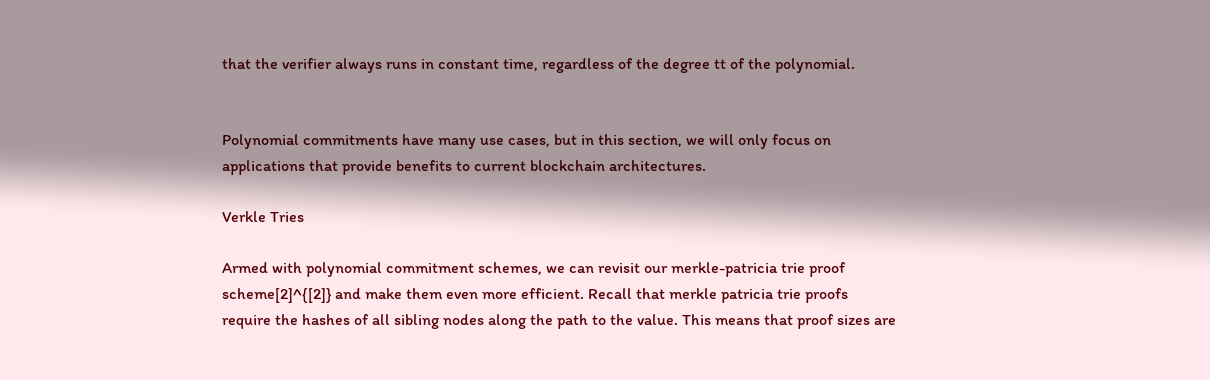that the verifier always runs in constant time, regardless of the degree tt of the polynomial.


Polynomial commitments have many use cases, but in this section, we will only focus on applications that provide benefits to current blockchain architectures.

Verkle Tries

Armed with polynomial commitment schemes, we can revisit our merkle-patricia trie proof scheme[2]^{[2]} and make them even more efficient. Recall that merkle patricia trie proofs require the hashes of all sibling nodes along the path to the value. This means that proof sizes are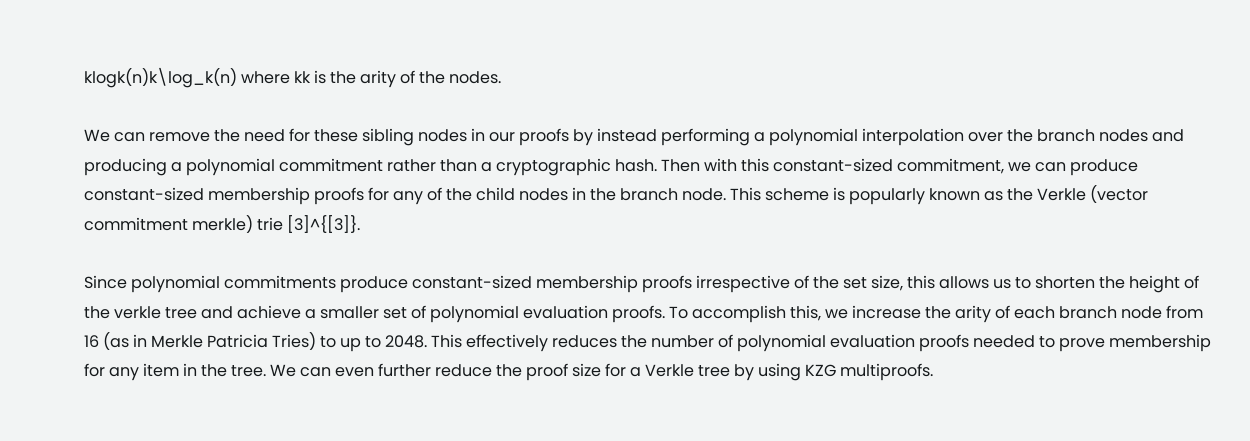klogk(n)k\log_k(n) where kk is the arity of the nodes.

We can remove the need for these sibling nodes in our proofs by instead performing a polynomial interpolation over the branch nodes and producing a polynomial commitment rather than a cryptographic hash. Then with this constant-sized commitment, we can produce constant-sized membership proofs for any of the child nodes in the branch node. This scheme is popularly known as the Verkle (vector commitment merkle) trie [3]^{[3]}.

Since polynomial commitments produce constant-sized membership proofs irrespective of the set size, this allows us to shorten the height of the verkle tree and achieve a smaller set of polynomial evaluation proofs. To accomplish this, we increase the arity of each branch node from 16 (as in Merkle Patricia Tries) to up to 2048. This effectively reduces the number of polynomial evaluation proofs needed to prove membership for any item in the tree. We can even further reduce the proof size for a Verkle tree by using KZG multiproofs.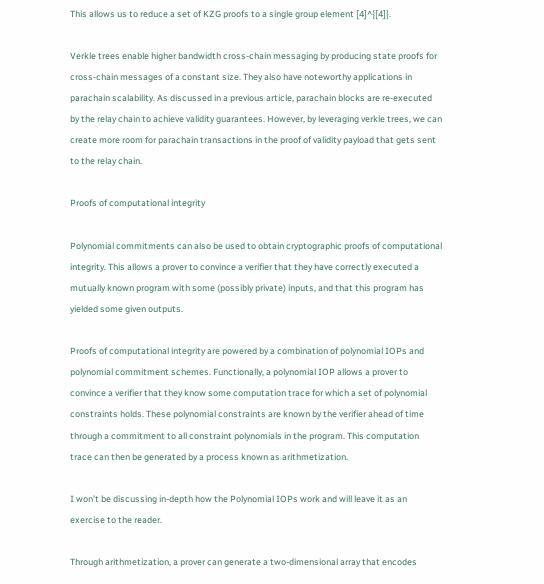This allows us to reduce a set of KZG proofs to a single group element [4]^{[4]}.

Verkle trees enable higher bandwidth cross-chain messaging by producing state proofs for cross-chain messages of a constant size. They also have noteworthy applications in parachain scalability. As discussed in a previous article, parachain blocks are re-executed by the relay chain to achieve validity guarantees. However, by leveraging verkle trees, we can create more room for parachain transactions in the proof of validity payload that gets sent to the relay chain.

Proofs of computational integrity

Polynomial commitments can also be used to obtain cryptographic proofs of computational integrity. This allows a prover to convince a verifier that they have correctly executed a mutually known program with some (possibly private) inputs, and that this program has yielded some given outputs.

Proofs of computational integrity are powered by a combination of polynomial IOPs and polynomial commitment schemes. Functionally, a polynomial IOP allows a prover to convince a verifier that they know some computation trace for which a set of polynomial constraints holds. These polynomial constraints are known by the verifier ahead of time through a commitment to all constraint polynomials in the program. This computation trace can then be generated by a process known as arithmetization.

I won’t be discussing in-depth how the Polynomial IOPs work and will leave it as an exercise to the reader.

Through arithmetization, a prover can generate a two-dimensional array that encodes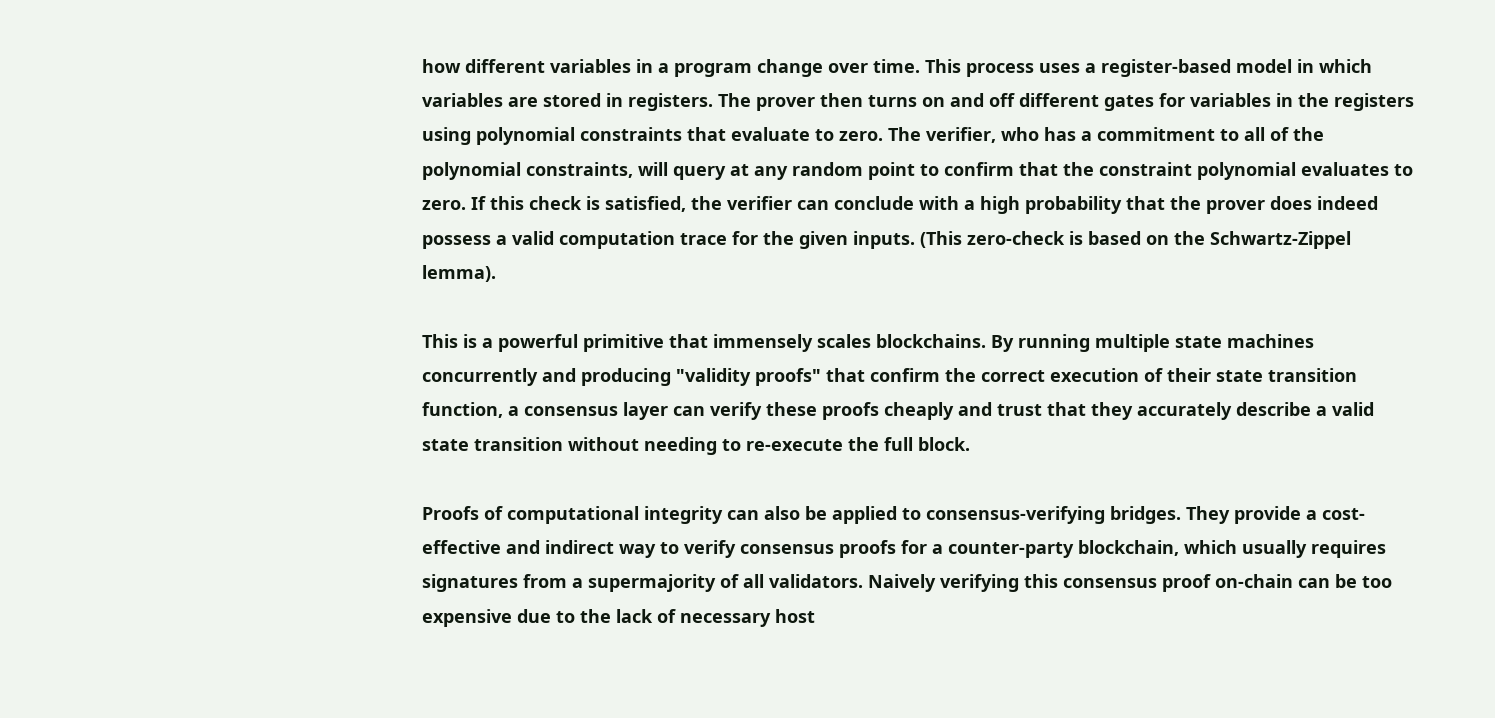how different variables in a program change over time. This process uses a register-based model in which variables are stored in registers. The prover then turns on and off different gates for variables in the registers using polynomial constraints that evaluate to zero. The verifier, who has a commitment to all of the polynomial constraints, will query at any random point to confirm that the constraint polynomial evaluates to zero. If this check is satisfied, the verifier can conclude with a high probability that the prover does indeed possess a valid computation trace for the given inputs. (This zero-check is based on the Schwartz-Zippel lemma).

This is a powerful primitive that immensely scales blockchains. By running multiple state machines concurrently and producing "validity proofs" that confirm the correct execution of their state transition function, a consensus layer can verify these proofs cheaply and trust that they accurately describe a valid state transition without needing to re-execute the full block.

Proofs of computational integrity can also be applied to consensus-verifying bridges. They provide a cost-effective and indirect way to verify consensus proofs for a counter-party blockchain, which usually requires signatures from a supermajority of all validators. Naively verifying this consensus proof on-chain can be too expensive due to the lack of necessary host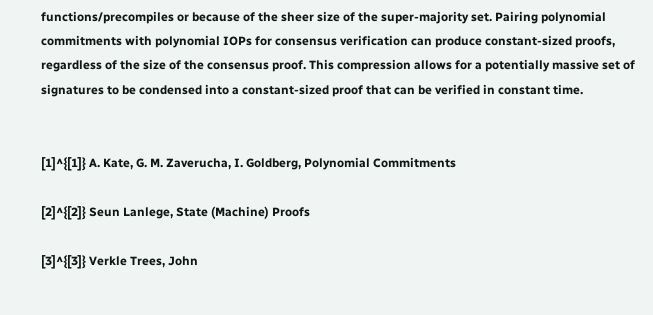functions/precompiles or because of the sheer size of the super-majority set. Pairing polynomial commitments with polynomial IOPs for consensus verification can produce constant-sized proofs, regardless of the size of the consensus proof. This compression allows for a potentially massive set of signatures to be condensed into a constant-sized proof that can be verified in constant time.


[1]^{[1]} A. Kate, G. M. Zaverucha, I. Goldberg, Polynomial Commitments

[2]^{[2]} Seun Lanlege, State (Machine) Proofs

[3]^{[3]} Verkle Trees, John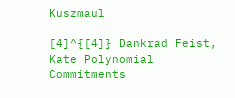Kuszmaul

[4]^{[4]} Dankrad Feist, Kate Polynomial Commitments